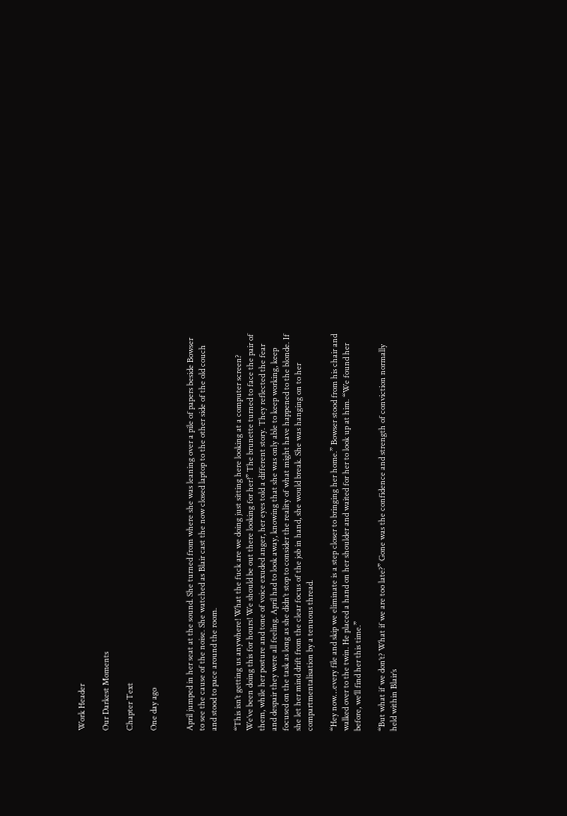Work Header

Our Darkest Moments

Chapter Text

One day ago


April jumped in her seat at the sound. She turned from where she was leaning over a pile of papers beside Bowser to see the cause of the noise. She watched as Blair cast the now closed laptop to the other side of the old couch and stood to pace around the room.

“This isn’t getting us anywhere! What the fuck are we doing just sitting here looking at a computer screen? We’ve been doing this for hours! We should be out there looking for her!” The brunette turned to face the pair of them, while her posture and tone of voice exuded anger, her eyes told a different story. They reflected the fear and despair they were all feeling. April had to look away, knowing that she was only able to keep working, keep focused on the task as long as she didn’t stop to consider the reality of what might have happened to the blonde. If she let her mind drift from the clear focus of the job in hand, she would break. She was hanging on to her compartmentalisation by a tenuous thread.

“Hey now…every file and skip we eliminate is a step closer to bringing her home.” Bowser stood from his chair and walked over to the twin. He placed a hand on her shoulder and waited for her to look up at him. “We found her before, we’ll find her this time.”

“But what if we don’t? What if we are too late?” Gone was the confidence and strength of conviction normally held within Blair’s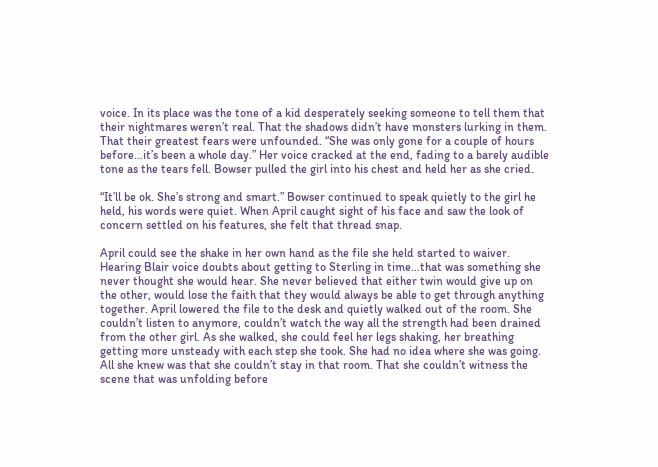voice. In its place was the tone of a kid desperately seeking someone to tell them that their nightmares weren’t real. That the shadows didn’t have monsters lurking in them. That their greatest fears were unfounded. “She was only gone for a couple of hours before…it’s been a whole day.” Her voice cracked at the end, fading to a barely audible tone as the tears fell. Bowser pulled the girl into his chest and held her as she cried.

“It’ll be ok. She’s strong and smart.” Bowser continued to speak quietly to the girl he held, his words were quiet. When April caught sight of his face and saw the look of concern settled on his features, she felt that thread snap.

April could see the shake in her own hand as the file she held started to waiver. Hearing Blair voice doubts about getting to Sterling in time…that was something she never thought she would hear. She never believed that either twin would give up on the other, would lose the faith that they would always be able to get through anything together. April lowered the file to the desk and quietly walked out of the room. She couldn’t listen to anymore, couldn’t watch the way all the strength had been drained from the other girl. As she walked, she could feel her legs shaking, her breathing getting more unsteady with each step she took. She had no idea where she was going. All she knew was that she couldn’t stay in that room. That she couldn’t witness the scene that was unfolding before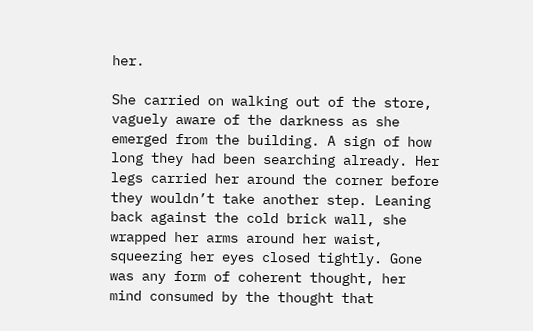her.

She carried on walking out of the store, vaguely aware of the darkness as she emerged from the building. A sign of how long they had been searching already. Her legs carried her around the corner before they wouldn’t take another step. Leaning back against the cold brick wall, she wrapped her arms around her waist, squeezing her eyes closed tightly. Gone was any form of coherent thought, her mind consumed by the thought that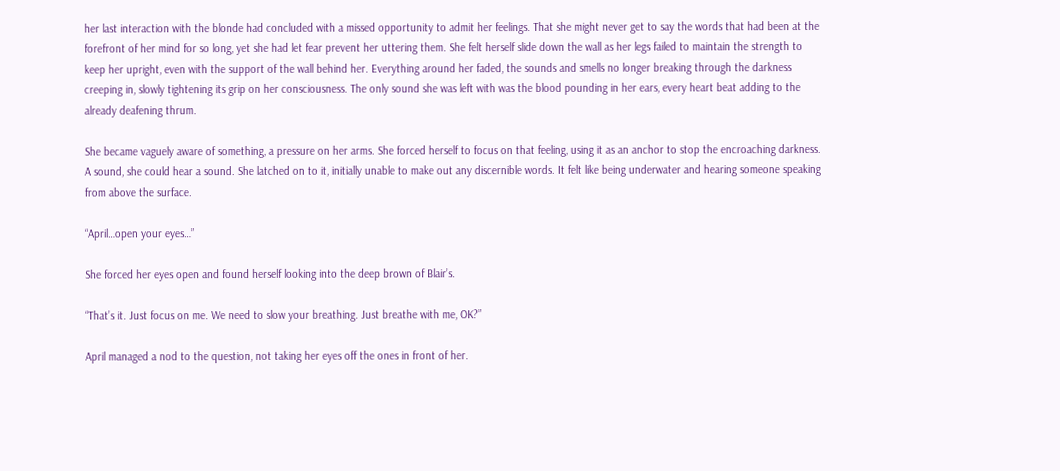her last interaction with the blonde had concluded with a missed opportunity to admit her feelings. That she might never get to say the words that had been at the forefront of her mind for so long, yet she had let fear prevent her uttering them. She felt herself slide down the wall as her legs failed to maintain the strength to keep her upright, even with the support of the wall behind her. Everything around her faded, the sounds and smells no longer breaking through the darkness creeping in, slowly tightening its grip on her consciousness. The only sound she was left with was the blood pounding in her ears, every heart beat adding to the already deafening thrum.

She became vaguely aware of something, a pressure on her arms. She forced herself to focus on that feeling, using it as an anchor to stop the encroaching darkness. A sound, she could hear a sound. She latched on to it, initially unable to make out any discernible words. It felt like being underwater and hearing someone speaking from above the surface.

“April…open your eyes…”

She forced her eyes open and found herself looking into the deep brown of Blair’s.

“That’s it. Just focus on me. We need to slow your breathing. Just breathe with me, OK?”

April managed a nod to the question, not taking her eyes off the ones in front of her.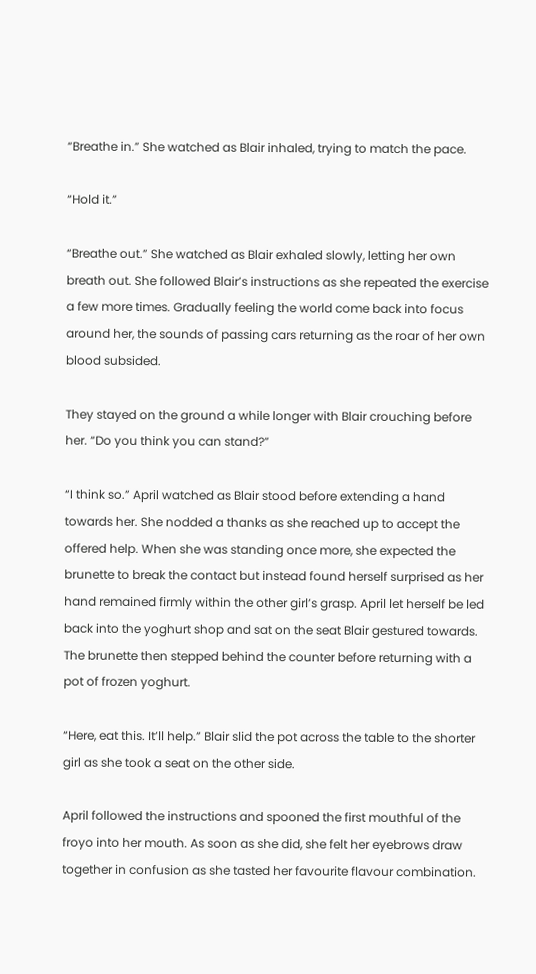“Breathe in.” She watched as Blair inhaled, trying to match the pace.

“Hold it.”

“Breathe out.” She watched as Blair exhaled slowly, letting her own breath out. She followed Blair’s instructions as she repeated the exercise a few more times. Gradually feeling the world come back into focus around her, the sounds of passing cars returning as the roar of her own blood subsided.

They stayed on the ground a while longer with Blair crouching before her. “Do you think you can stand?”

“I think so.” April watched as Blair stood before extending a hand towards her. She nodded a thanks as she reached up to accept the offered help. When she was standing once more, she expected the brunette to break the contact but instead found herself surprised as her hand remained firmly within the other girl’s grasp. April let herself be led back into the yoghurt shop and sat on the seat Blair gestured towards. The brunette then stepped behind the counter before returning with a pot of frozen yoghurt.

“Here, eat this. It’ll help.” Blair slid the pot across the table to the shorter girl as she took a seat on the other side.

April followed the instructions and spooned the first mouthful of the froyo into her mouth. As soon as she did, she felt her eyebrows draw together in confusion as she tasted her favourite flavour combination.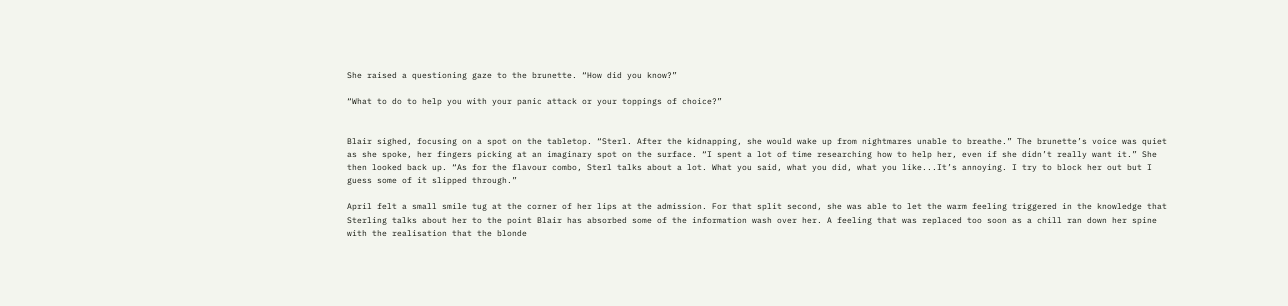She raised a questioning gaze to the brunette. “How did you know?”

“What to do to help you with your panic attack or your toppings of choice?”


Blair sighed, focusing on a spot on the tabletop. “Sterl. After the kidnapping, she would wake up from nightmares unable to breathe.” The brunette’s voice was quiet as she spoke, her fingers picking at an imaginary spot on the surface. “I spent a lot of time researching how to help her, even if she didn’t really want it.” She then looked back up. “As for the flavour combo, Sterl talks about a lot. What you said, what you did, what you like...It’s annoying. I try to block her out but I guess some of it slipped through.”

April felt a small smile tug at the corner of her lips at the admission. For that split second, she was able to let the warm feeling triggered in the knowledge that Sterling talks about her to the point Blair has absorbed some of the information wash over her. A feeling that was replaced too soon as a chill ran down her spine with the realisation that the blonde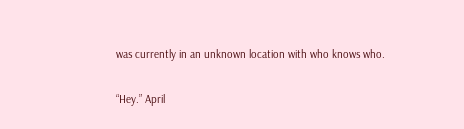was currently in an unknown location with who knows who.

“Hey.” April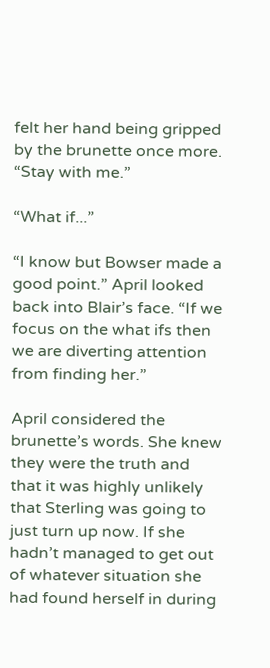felt her hand being gripped by the brunette once more. “Stay with me.”

“What if...”

“I know but Bowser made a good point.” April looked back into Blair’s face. “If we focus on the what ifs then we are diverting attention from finding her.”

April considered the brunette’s words. She knew they were the truth and that it was highly unlikely that Sterling was going to just turn up now. If she hadn’t managed to get out of whatever situation she had found herself in during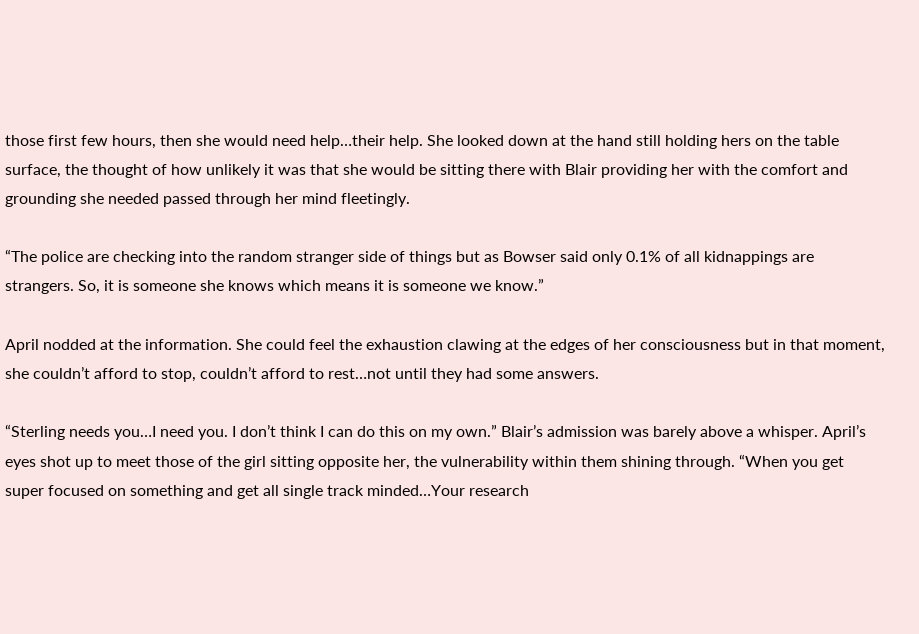those first few hours, then she would need help…their help. She looked down at the hand still holding hers on the table surface, the thought of how unlikely it was that she would be sitting there with Blair providing her with the comfort and grounding she needed passed through her mind fleetingly.

“The police are checking into the random stranger side of things but as Bowser said only 0.1% of all kidnappings are strangers. So, it is someone she knows which means it is someone we know.”

April nodded at the information. She could feel the exhaustion clawing at the edges of her consciousness but in that moment, she couldn’t afford to stop, couldn’t afford to rest…not until they had some answers.

“Sterling needs you…I need you. I don’t think I can do this on my own.” Blair’s admission was barely above a whisper. April’s eyes shot up to meet those of the girl sitting opposite her, the vulnerability within them shining through. “When you get super focused on something and get all single track minded…Your research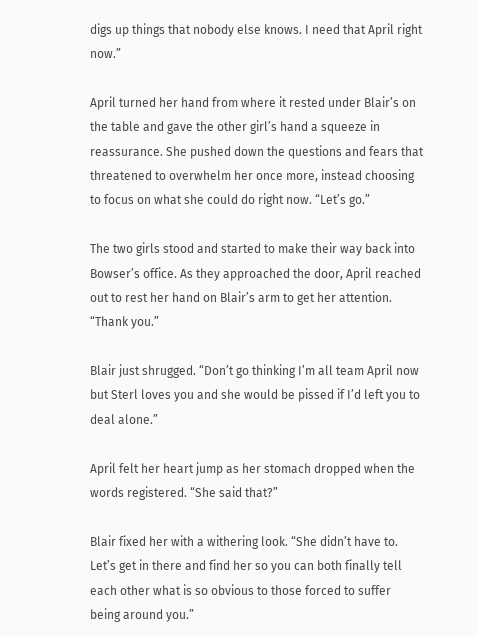digs up things that nobody else knows. I need that April right now.”

April turned her hand from where it rested under Blair’s on the table and gave the other girl’s hand a squeeze in reassurance. She pushed down the questions and fears that threatened to overwhelm her once more, instead choosing to focus on what she could do right now. “Let’s go.”

The two girls stood and started to make their way back into Bowser’s office. As they approached the door, April reached out to rest her hand on Blair’s arm to get her attention. “Thank you.”

Blair just shrugged. “Don’t go thinking I’m all team April now but Sterl loves you and she would be pissed if I’d left you to deal alone.”

April felt her heart jump as her stomach dropped when the words registered. “She said that?”

Blair fixed her with a withering look. “She didn’t have to. Let’s get in there and find her so you can both finally tell each other what is so obvious to those forced to suffer being around you.”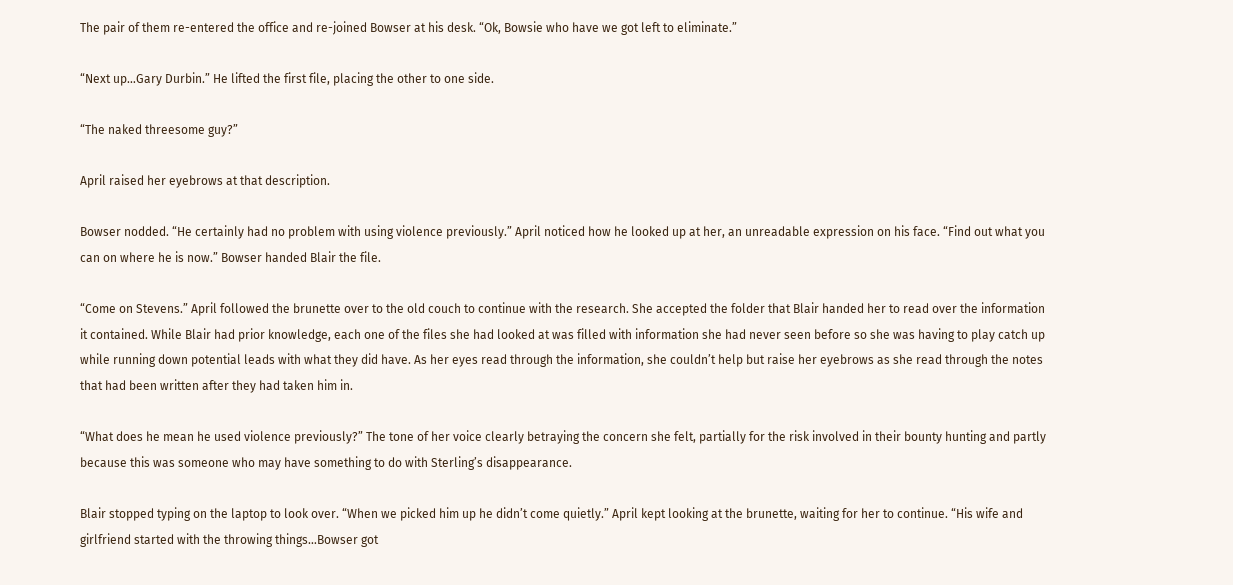The pair of them re-entered the office and re-joined Bowser at his desk. “Ok, Bowsie who have we got left to eliminate.”

“Next up…Gary Durbin.” He lifted the first file, placing the other to one side.

“The naked threesome guy?”

April raised her eyebrows at that description.

Bowser nodded. “He certainly had no problem with using violence previously.” April noticed how he looked up at her, an unreadable expression on his face. “Find out what you can on where he is now.” Bowser handed Blair the file.

“Come on Stevens.” April followed the brunette over to the old couch to continue with the research. She accepted the folder that Blair handed her to read over the information it contained. While Blair had prior knowledge, each one of the files she had looked at was filled with information she had never seen before so she was having to play catch up while running down potential leads with what they did have. As her eyes read through the information, she couldn’t help but raise her eyebrows as she read through the notes that had been written after they had taken him in.

“What does he mean he used violence previously?” The tone of her voice clearly betraying the concern she felt, partially for the risk involved in their bounty hunting and partly because this was someone who may have something to do with Sterling’s disappearance.

Blair stopped typing on the laptop to look over. “When we picked him up he didn’t come quietly.” April kept looking at the brunette, waiting for her to continue. “His wife and girlfriend started with the throwing things…Bowser got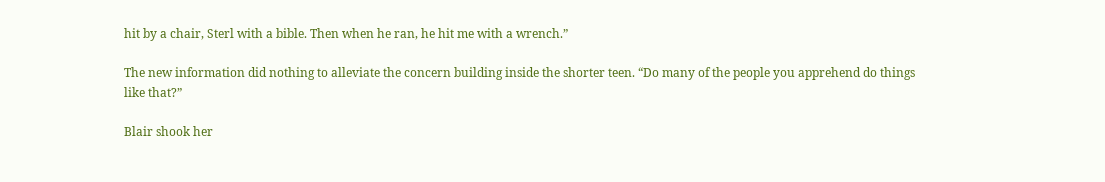hit by a chair, Sterl with a bible. Then when he ran, he hit me with a wrench.”

The new information did nothing to alleviate the concern building inside the shorter teen. “Do many of the people you apprehend do things like that?”

Blair shook her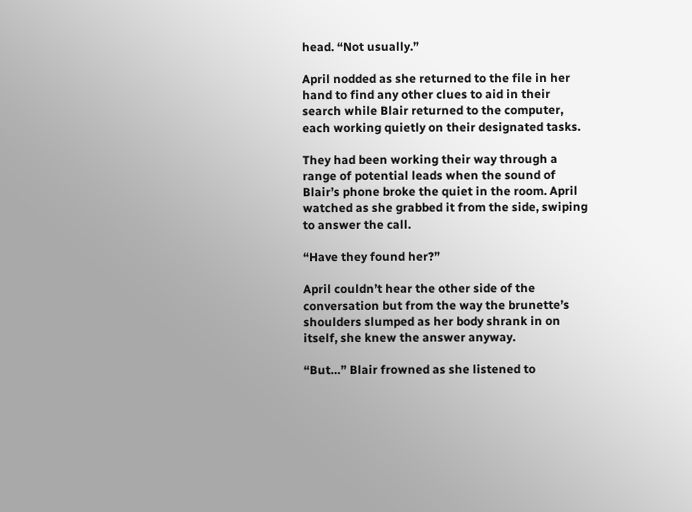head. “Not usually.”

April nodded as she returned to the file in her hand to find any other clues to aid in their search while Blair returned to the computer, each working quietly on their designated tasks.

They had been working their way through a range of potential leads when the sound of Blair’s phone broke the quiet in the room. April watched as she grabbed it from the side, swiping to answer the call.

“Have they found her?”

April couldn’t hear the other side of the conversation but from the way the brunette’s shoulders slumped as her body shrank in on itself, she knew the answer anyway.

“But…” Blair frowned as she listened to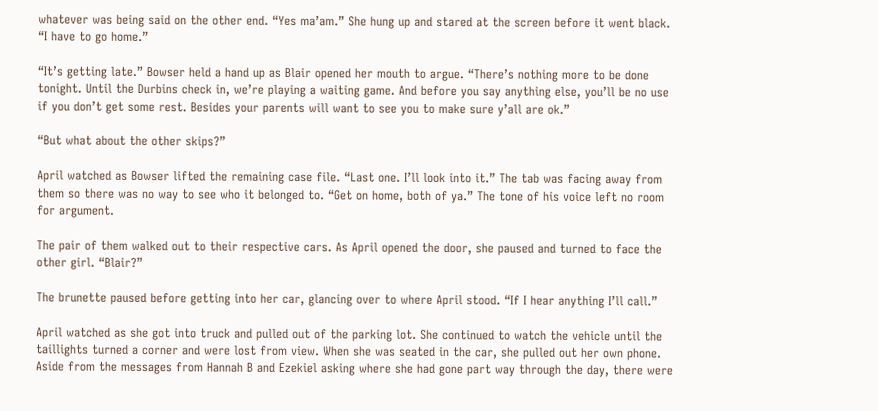whatever was being said on the other end. “Yes ma’am.” She hung up and stared at the screen before it went black. “I have to go home.”

“It’s getting late.” Bowser held a hand up as Blair opened her mouth to argue. “There’s nothing more to be done tonight. Until the Durbins check in, we’re playing a waiting game. And before you say anything else, you’ll be no use if you don’t get some rest. Besides your parents will want to see you to make sure y’all are ok.”

“But what about the other skips?”

April watched as Bowser lifted the remaining case file. “Last one. I’ll look into it.” The tab was facing away from them so there was no way to see who it belonged to. “Get on home, both of ya.” The tone of his voice left no room for argument.

The pair of them walked out to their respective cars. As April opened the door, she paused and turned to face the other girl. “Blair?”

The brunette paused before getting into her car, glancing over to where April stood. “If I hear anything I’ll call.”

April watched as she got into truck and pulled out of the parking lot. She continued to watch the vehicle until the taillights turned a corner and were lost from view. When she was seated in the car, she pulled out her own phone. Aside from the messages from Hannah B and Ezekiel asking where she had gone part way through the day, there were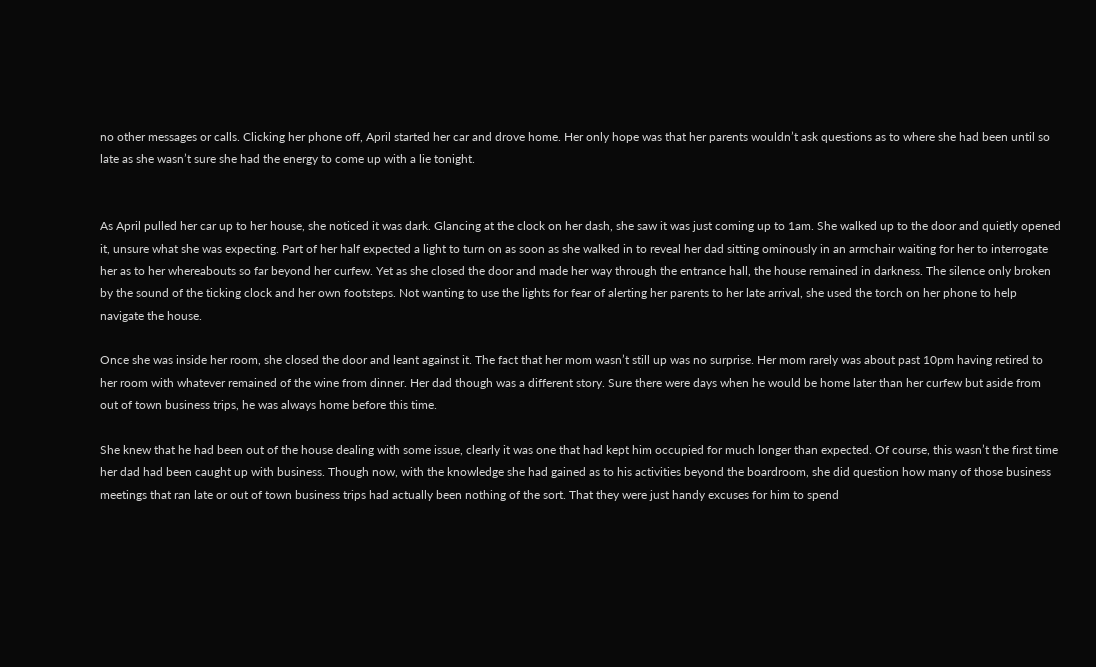no other messages or calls. Clicking her phone off, April started her car and drove home. Her only hope was that her parents wouldn’t ask questions as to where she had been until so late as she wasn’t sure she had the energy to come up with a lie tonight.


As April pulled her car up to her house, she noticed it was dark. Glancing at the clock on her dash, she saw it was just coming up to 1am. She walked up to the door and quietly opened it, unsure what she was expecting. Part of her half expected a light to turn on as soon as she walked in to reveal her dad sitting ominously in an armchair waiting for her to interrogate her as to her whereabouts so far beyond her curfew. Yet as she closed the door and made her way through the entrance hall, the house remained in darkness. The silence only broken by the sound of the ticking clock and her own footsteps. Not wanting to use the lights for fear of alerting her parents to her late arrival, she used the torch on her phone to help navigate the house.

Once she was inside her room, she closed the door and leant against it. The fact that her mom wasn’t still up was no surprise. Her mom rarely was about past 10pm having retired to her room with whatever remained of the wine from dinner. Her dad though was a different story. Sure there were days when he would be home later than her curfew but aside from out of town business trips, he was always home before this time.

She knew that he had been out of the house dealing with some issue, clearly it was one that had kept him occupied for much longer than expected. Of course, this wasn’t the first time her dad had been caught up with business. Though now, with the knowledge she had gained as to his activities beyond the boardroom, she did question how many of those business meetings that ran late or out of town business trips had actually been nothing of the sort. That they were just handy excuses for him to spend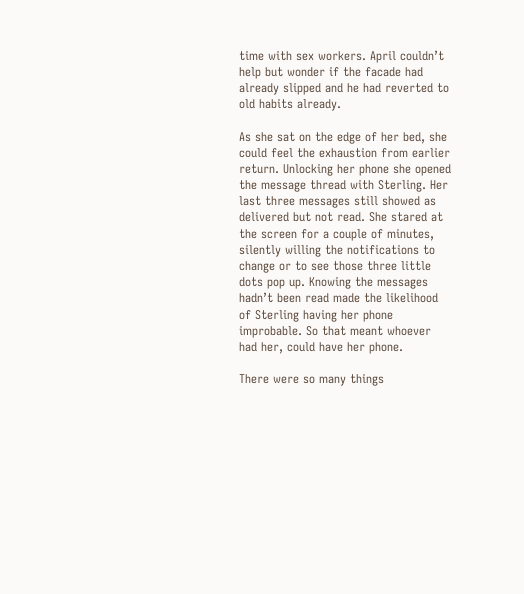time with sex workers. April couldn’t help but wonder if the facade had already slipped and he had reverted to old habits already.

As she sat on the edge of her bed, she could feel the exhaustion from earlier return. Unlocking her phone she opened the message thread with Sterling. Her last three messages still showed as delivered but not read. She stared at the screen for a couple of minutes, silently willing the notifications to change or to see those three little dots pop up. Knowing the messages hadn’t been read made the likelihood of Sterling having her phone improbable. So that meant whoever had her, could have her phone.

There were so many things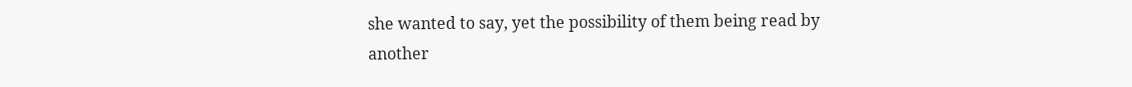she wanted to say, yet the possibility of them being read by another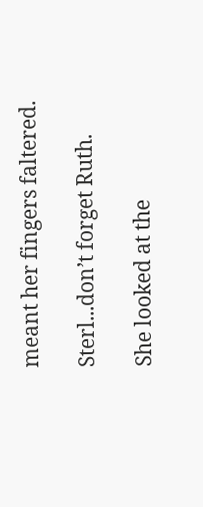meant her fingers faltered.

Sterl...don’t forget Ruth.

She looked at the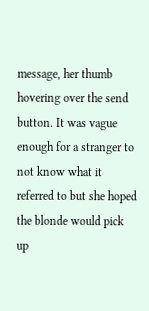message, her thumb hovering over the send button. It was vague enough for a stranger to not know what it referred to but she hoped the blonde would pick up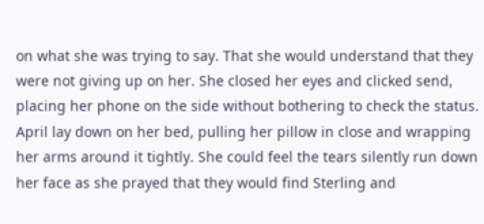on what she was trying to say. That she would understand that they were not giving up on her. She closed her eyes and clicked send, placing her phone on the side without bothering to check the status. April lay down on her bed, pulling her pillow in close and wrapping her arms around it tightly. She could feel the tears silently run down her face as she prayed that they would find Sterling and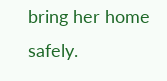bring her home safely.